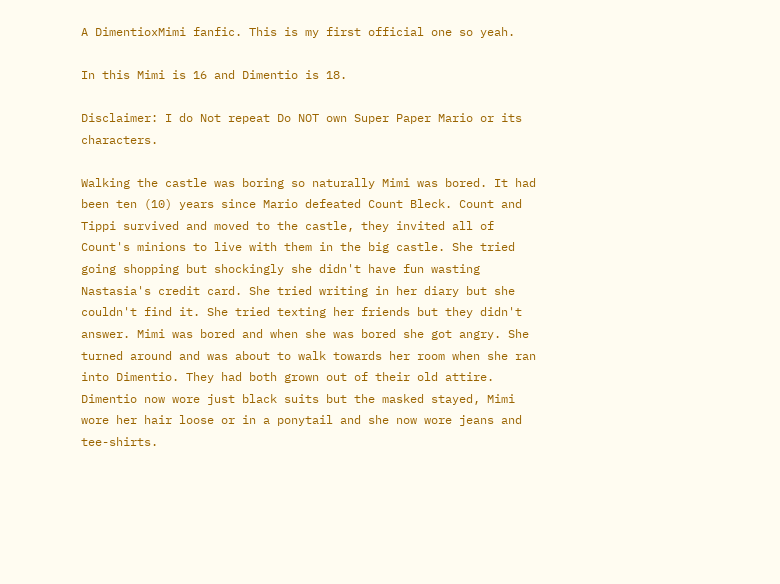A DimentioxMimi fanfic. This is my first official one so yeah.

In this Mimi is 16 and Dimentio is 18.

Disclaimer: I do Not repeat Do NOT own Super Paper Mario or its characters.

Walking the castle was boring so naturally Mimi was bored. It had been ten (10) years since Mario defeated Count Bleck. Count and Tippi survived and moved to the castle, they invited all of Count's minions to live with them in the big castle. She tried going shopping but shockingly she didn't have fun wasting Nastasia's credit card. She tried writing in her diary but she couldn't find it. She tried texting her friends but they didn't answer. Mimi was bored and when she was bored she got angry. She turned around and was about to walk towards her room when she ran into Dimentio. They had both grown out of their old attire. Dimentio now wore just black suits but the masked stayed, Mimi wore her hair loose or in a ponytail and she now wore jeans and tee-shirts.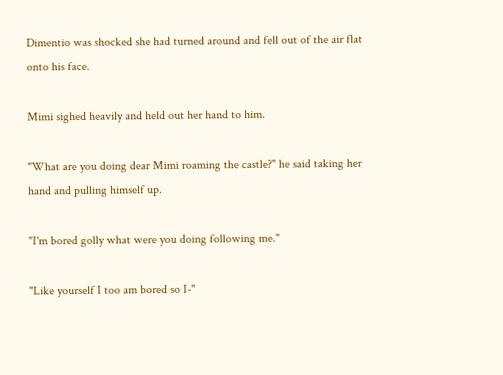Dimentio was shocked she had turned around and fell out of the air flat onto his face.

Mimi sighed heavily and held out her hand to him.

"What are you doing dear Mimi roaming the castle?" he said taking her hand and pulling himself up.

"I'm bored golly what were you doing following me."

"Like yourself I too am bored so I-"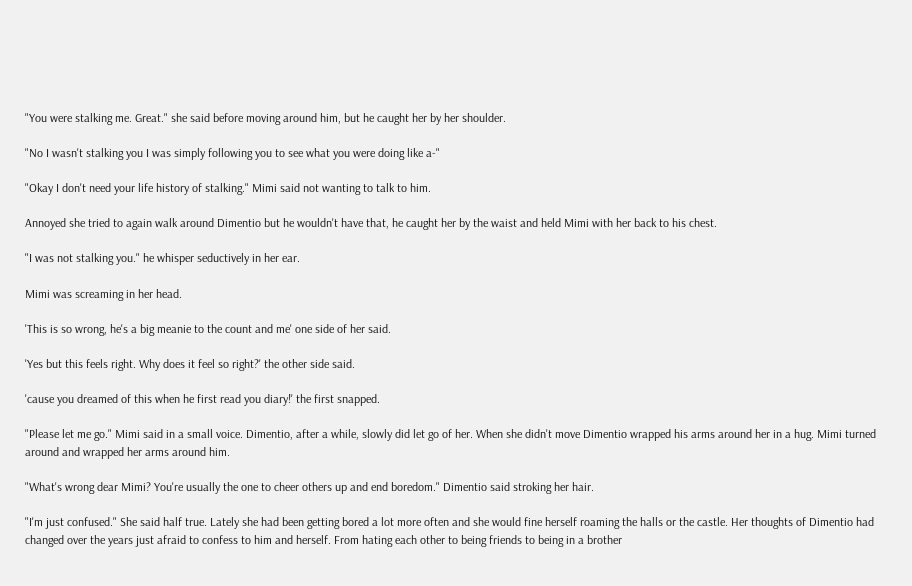"You were stalking me. Great." she said before moving around him, but he caught her by her shoulder.

"No I wasn't stalking you I was simply following you to see what you were doing like a-"

"Okay I don't need your life history of stalking." Mimi said not wanting to talk to him.

Annoyed she tried to again walk around Dimentio but he wouldn't have that, he caught her by the waist and held Mimi with her back to his chest.

"I was not stalking you." he whisper seductively in her ear.

Mimi was screaming in her head.

'This is so wrong, he's a big meanie to the count and me' one side of her said.

'Yes but this feels right. Why does it feel so right?' the other side said.

'cause you dreamed of this when he first read you diary!' the first snapped.

"Please let me go." Mimi said in a small voice. Dimentio, after a while, slowly did let go of her. When she didn't move Dimentio wrapped his arms around her in a hug. Mimi turned around and wrapped her arms around him.

"What's wrong dear Mimi? You're usually the one to cheer others up and end boredom." Dimentio said stroking her hair.

"I'm just confused." She said half true. Lately she had been getting bored a lot more often and she would fine herself roaming the halls or the castle. Her thoughts of Dimentio had changed over the years just afraid to confess to him and herself. From hating each other to being friends to being in a brother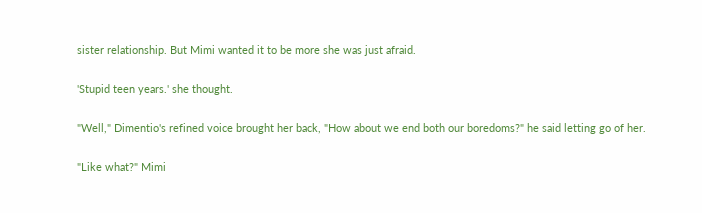sister relationship. But Mimi wanted it to be more she was just afraid.

'Stupid teen years.' she thought.

"Well," Dimentio's refined voice brought her back, "How about we end both our boredoms?" he said letting go of her.

"Like what?" Mimi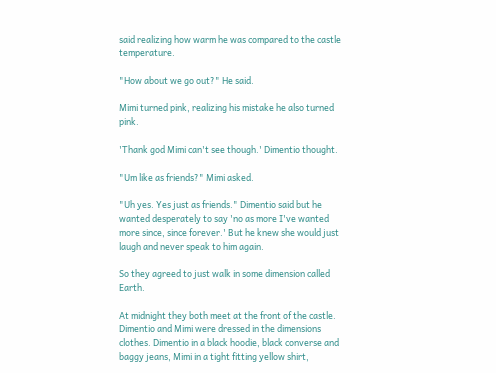said realizing how warm he was compared to the castle temperature.

"How about we go out?" He said.

Mimi turned pink, realizing his mistake he also turned pink.

'Thank god Mimi can't see though.' Dimentio thought.

"Um like as friends?" Mimi asked.

"Uh yes. Yes just as friends." Dimentio said but he wanted desperately to say 'no as more I've wanted more since, since forever.' But he knew she would just laugh and never speak to him again.

So they agreed to just walk in some dimension called Earth.

At midnight they both meet at the front of the castle. Dimentio and Mimi were dressed in the dimensions clothes. Dimentio in a black hoodie, black converse and baggy jeans, Mimi in a tight fitting yellow shirt,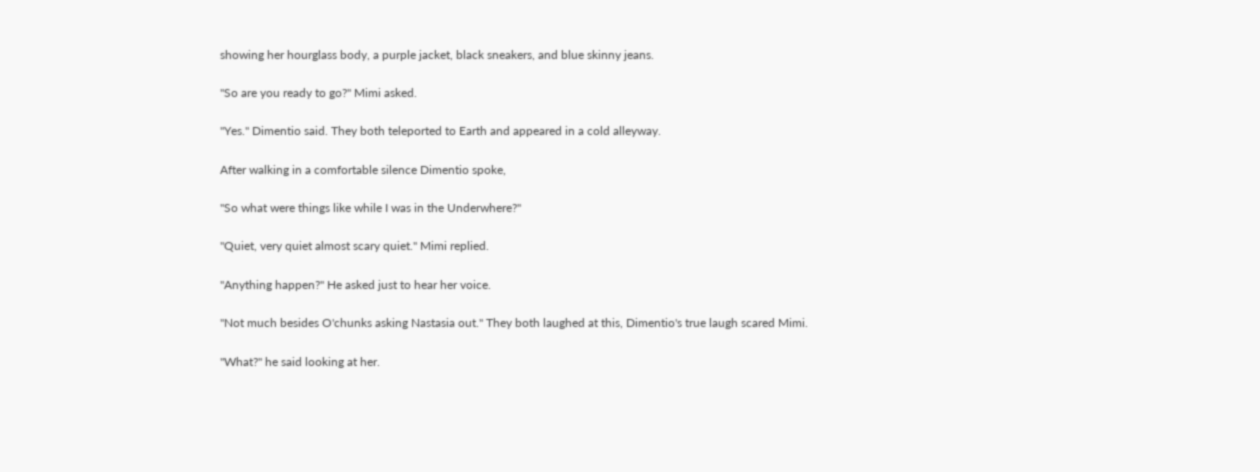showing her hourglass body, a purple jacket, black sneakers, and blue skinny jeans.

"So are you ready to go?" Mimi asked.

"Yes." Dimentio said. They both teleported to Earth and appeared in a cold alleyway.

After walking in a comfortable silence Dimentio spoke,

"So what were things like while I was in the Underwhere?"

"Quiet, very quiet almost scary quiet." Mimi replied.

"Anything happen?" He asked just to hear her voice.

"Not much besides O'chunks asking Nastasia out." They both laughed at this, Dimentio's true laugh scared Mimi.

"What?" he said looking at her.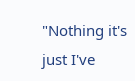"Nothing it's just I've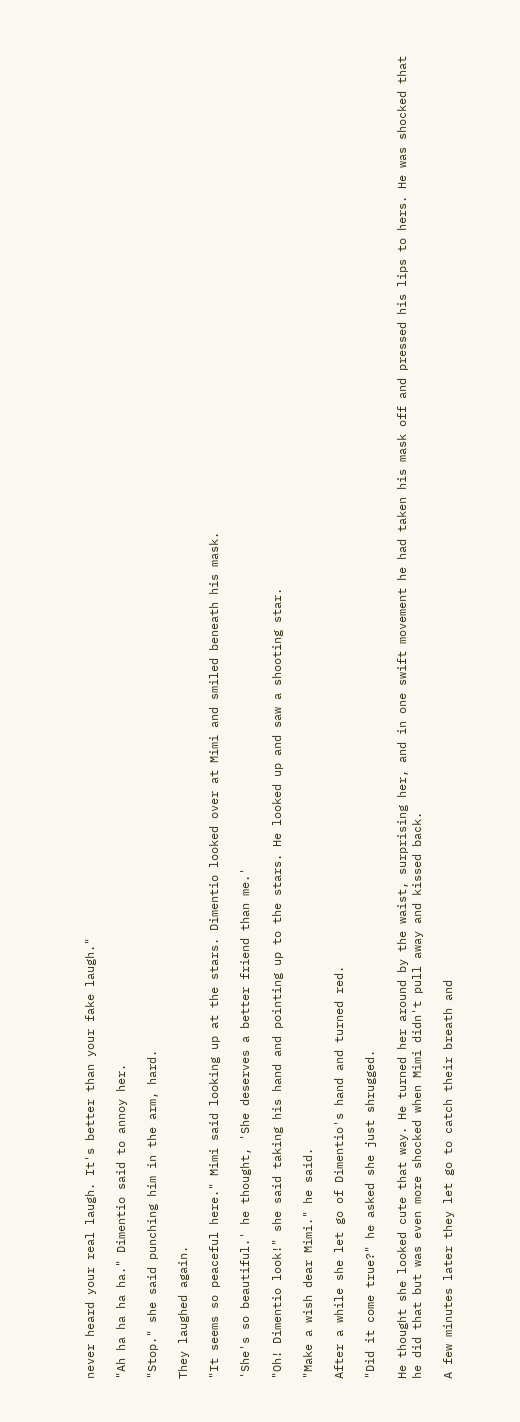never heard your real laugh. It's better than your fake laugh."

"Ah ha ha ha ha." Dimentio said to annoy her.

"Stop." she said punching him in the arm, hard.

They laughed again.

"It seems so peaceful here." Mimi said looking up at the stars. Dimentio looked over at Mimi and smiled beneath his mask.

'She's so beautiful.' he thought, 'She deserves a better friend than me.'

"Oh! Dimentio look!" she said taking his hand and pointing up to the stars. He looked up and saw a shooting star.

"Make a wish dear Mimi." he said.

After a while she let go of Dimentio's hand and turned red.

"Did it come true?" he asked she just shrugged.

He thought she looked cute that way. He turned her around by the waist, surprising her, and in one swift movement he had taken his mask off and pressed his lips to hers. He was shocked that he did that but was even more shocked when Mimi didn't pull away and kissed back.

A few minutes later they let go to catch their breath and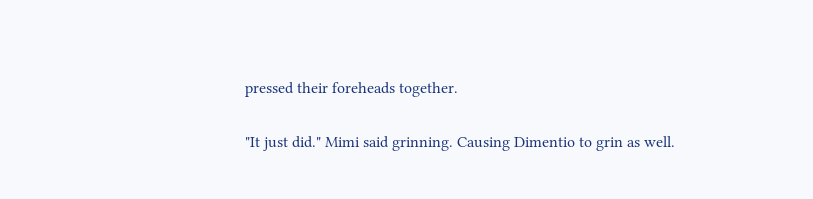pressed their foreheads together.

"It just did." Mimi said grinning. Causing Dimentio to grin as well.